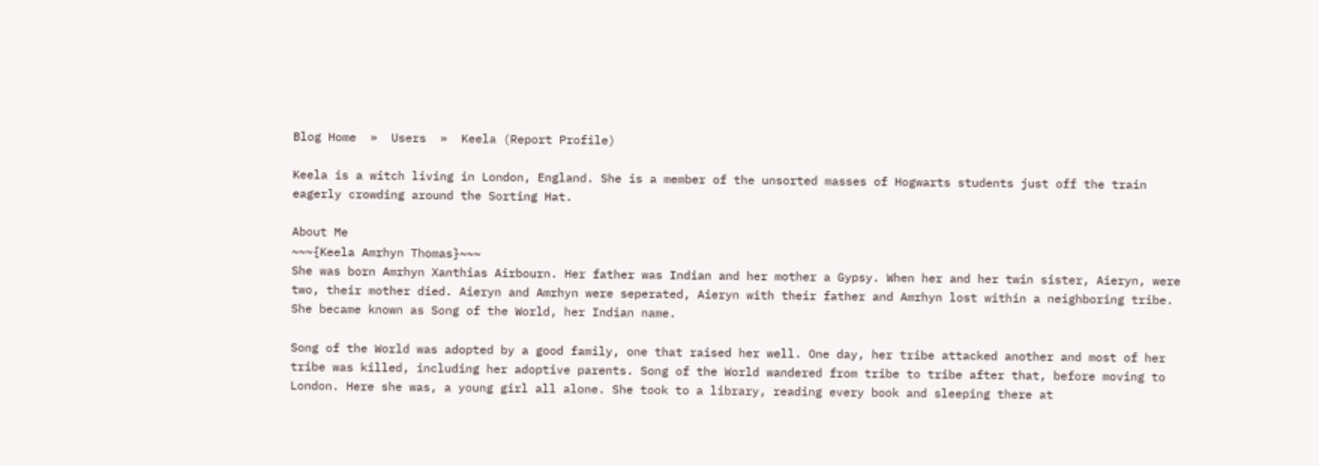Blog Home  »  Users  »  Keela (Report Profile)

Keela is a witch living in London, England. She is a member of the unsorted masses of Hogwarts students just off the train eagerly crowding around the Sorting Hat.

About Me
~~~{Keela Amrhyn Thomas}~~~
She was born Amrhyn Xanthias Airbourn. Her father was Indian and her mother a Gypsy. When her and her twin sister, Aieryn, were two, their mother died. Aieryn and Amrhyn were seperated, Aieryn with their father and Amrhyn lost within a neighboring tribe. She became known as Song of the World, her Indian name.

Song of the World was adopted by a good family, one that raised her well. One day, her tribe attacked another and most of her tribe was killed, including her adoptive parents. Song of the World wandered from tribe to tribe after that, before moving to London. Here she was, a young girl all alone. She took to a library, reading every book and sleeping there at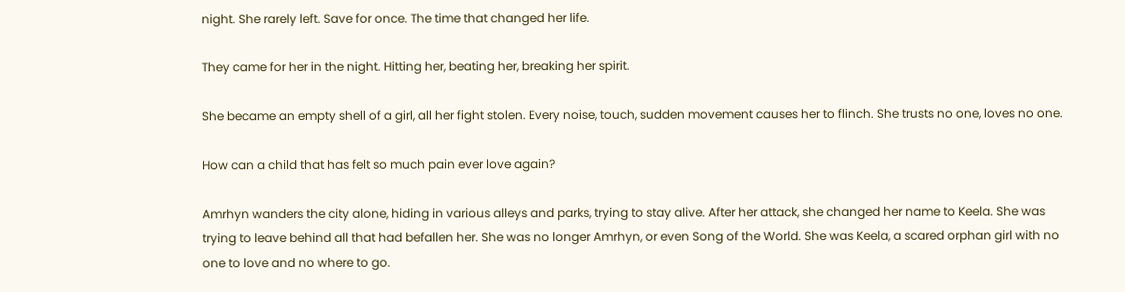night. She rarely left. Save for once. The time that changed her life.

They came for her in the night. Hitting her, beating her, breaking her spirit.

She became an empty shell of a girl, all her fight stolen. Every noise, touch, sudden movement causes her to flinch. She trusts no one, loves no one.

How can a child that has felt so much pain ever love again?

Amrhyn wanders the city alone, hiding in various alleys and parks, trying to stay alive. After her attack, she changed her name to Keela. She was trying to leave behind all that had befallen her. She was no longer Amrhyn, or even Song of the World. She was Keela, a scared orphan girl with no one to love and no where to go.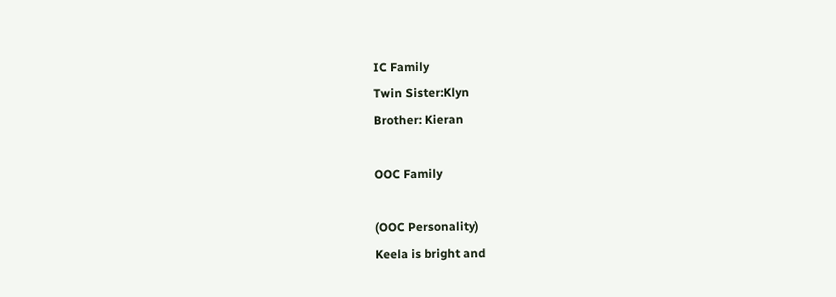IC Family
Twin Sister:Klyn
Brother: Kieran

OOC Family

(OOC Personality)
Keela is bright and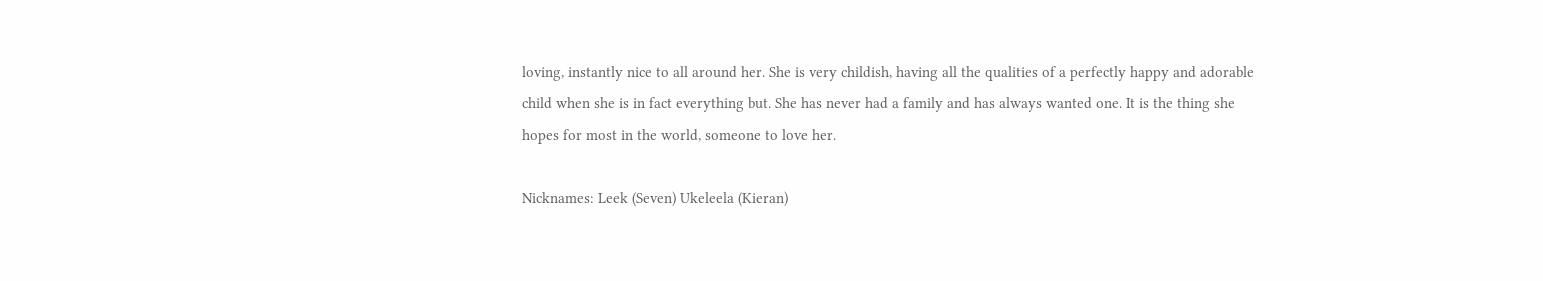loving, instantly nice to all around her. She is very childish, having all the qualities of a perfectly happy and adorable child when she is in fact everything but. She has never had a family and has always wanted one. It is the thing she hopes for most in the world, someone to love her.

Nicknames: Leek (Seven) Ukeleela (Kieran)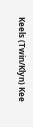Keels (Twin/Klyn) Kee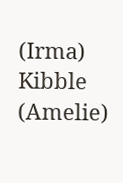(Irma) Kibble (Amelie)